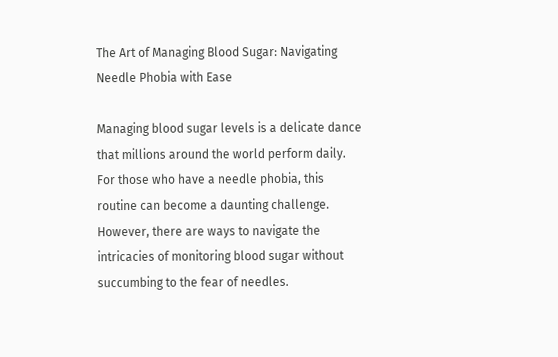The Art of Managing Blood Sugar: Navigating Needle Phobia with Ease

Managing blood sugar levels is a delicate dance that millions around the world perform daily. For those who have a needle phobia, this routine can become a daunting challenge. However, there are ways to navigate the intricacies of monitoring blood sugar without succumbing to the fear of needles.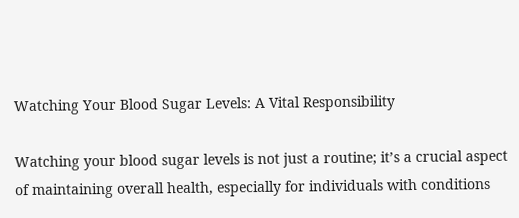Watching Your Blood Sugar Levels: A Vital Responsibility

Watching your blood sugar levels is not just a routine; it’s a crucial aspect of maintaining overall health, especially for individuals with conditions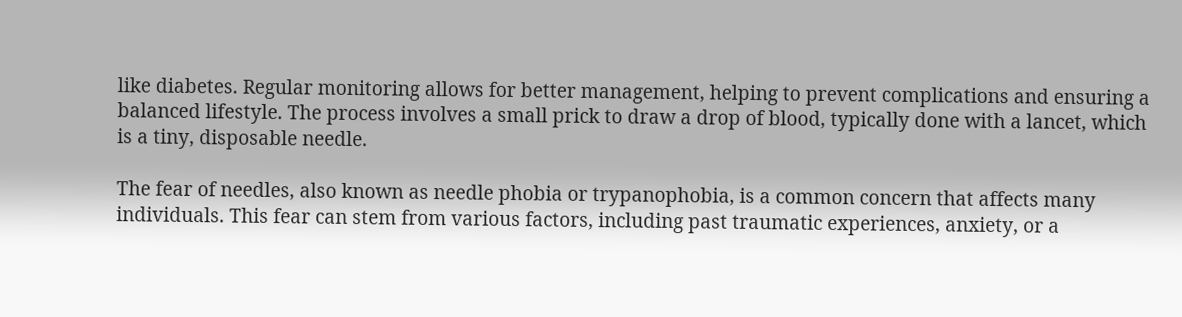like diabetes. Regular monitoring allows for better management, helping to prevent complications and ensuring a balanced lifestyle. The process involves a small prick to draw a drop of blood, typically done with a lancet, which is a tiny, disposable needle.

The fear of needles, also known as needle phobia or trypanophobia, is a common concern that affects many individuals. This fear can stem from various factors, including past traumatic experiences, anxiety, or a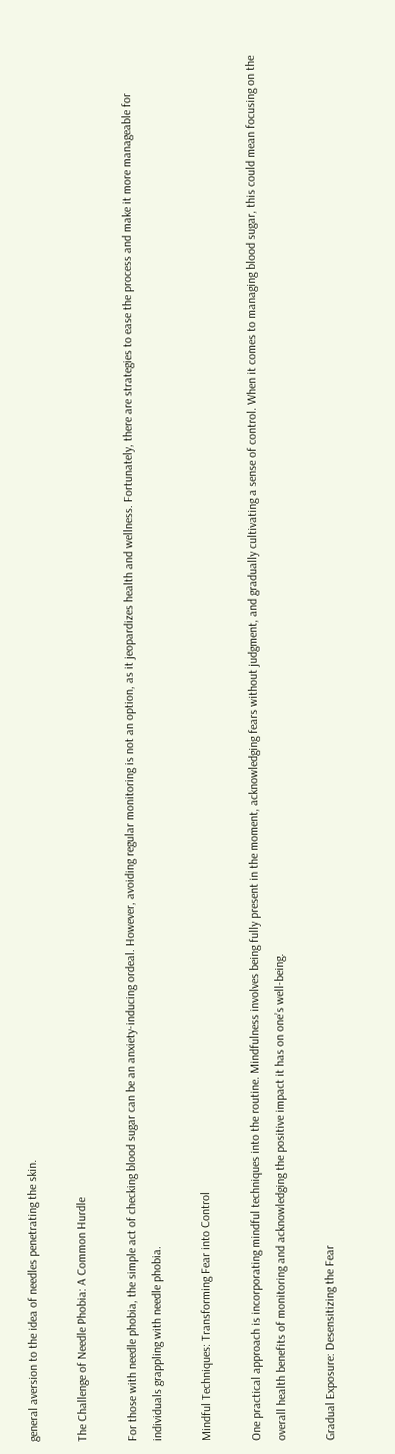general aversion to the idea of needles penetrating the skin.

The Challenge of Needle Phobia: A Common Hurdle

For those with needle phobia, the simple act of checking blood sugar can be an anxiety-inducing ordeal. However, avoiding regular monitoring is not an option, as it jeopardizes health and wellness. Fortunately, there are strategies to ease the process and make it more manageable for individuals grappling with needle phobia.

Mindful Techniques: Transforming Fear into Control

One practical approach is incorporating mindful techniques into the routine. Mindfulness involves being fully present in the moment, acknowledging fears without judgment, and gradually cultivating a sense of control. When it comes to managing blood sugar, this could mean focusing on the overall health benefits of monitoring and acknowledging the positive impact it has on one’s well-being.

Gradual Exposure: Desensitizing the Fear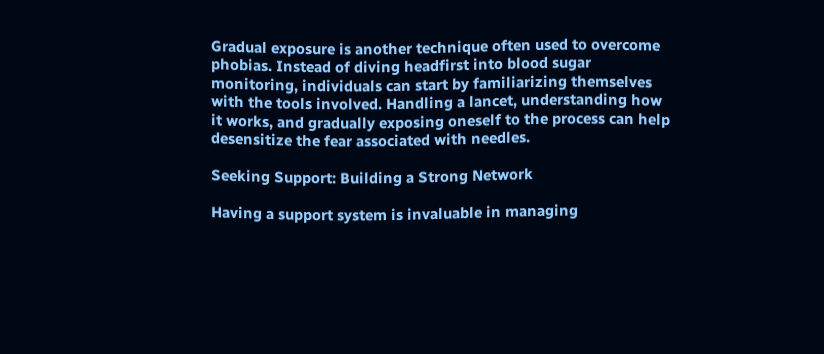Gradual exposure is another technique often used to overcome phobias. Instead of diving headfirst into blood sugar monitoring, individuals can start by familiarizing themselves with the tools involved. Handling a lancet, understanding how it works, and gradually exposing oneself to the process can help desensitize the fear associated with needles.

Seeking Support: Building a Strong Network

Having a support system is invaluable in managing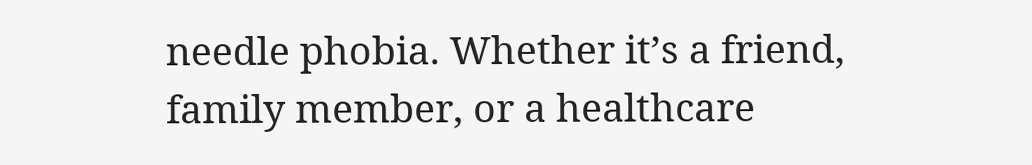needle phobia. Whether it’s a friend, family member, or a healthcare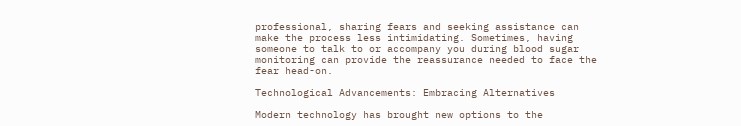professional, sharing fears and seeking assistance can make the process less intimidating. Sometimes, having someone to talk to or accompany you during blood sugar monitoring can provide the reassurance needed to face the fear head-on.

Technological Advancements: Embracing Alternatives

Modern technology has brought new options to the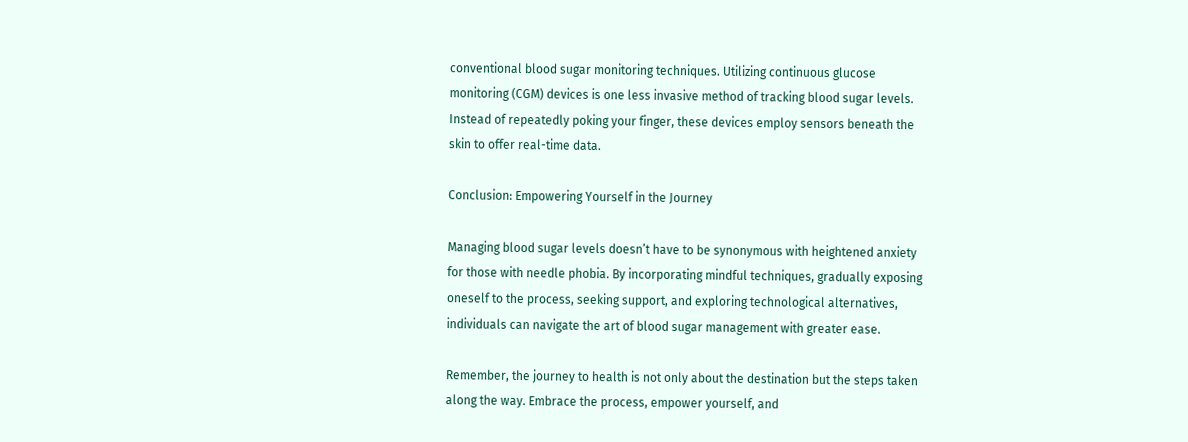conventional blood sugar monitoring techniques. Utilizing continuous glucose monitoring (CGM) devices is one less invasive method of tracking blood sugar levels. Instead of repeatedly poking your finger, these devices employ sensors beneath the skin to offer real-time data.

Conclusion: Empowering Yourself in the Journey

Managing blood sugar levels doesn’t have to be synonymous with heightened anxiety for those with needle phobia. By incorporating mindful techniques, gradually exposing oneself to the process, seeking support, and exploring technological alternatives, individuals can navigate the art of blood sugar management with greater ease.

Remember, the journey to health is not only about the destination but the steps taken along the way. Embrace the process, empower yourself, and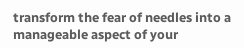transform the fear of needles into a manageable aspect of your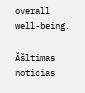overall well-being.

Ăšltimas noticias